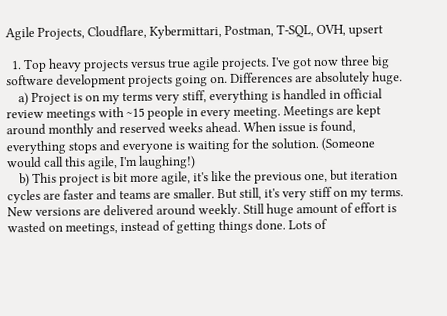Agile Projects, Cloudflare, Kybermittari, Postman, T-SQL, OVH, upsert

  1. Top heavy projects versus true agile projects. I've got now three big software development projects going on. Differences are absolutely huge.
    a) Project is on my terms very stiff, everything is handled in official review meetings with ~15 people in every meeting. Meetings are kept around monthly and reserved weeks ahead. When issue is found, everything stops and everyone is waiting for the solution. (Someone would call this agile, I'm laughing!)
    b) This project is bit more agile, it's like the previous one, but iteration cycles are faster and teams are smaller. But still, it's very stiff on my terms. New versions are delivered around weekly. Still huge amount of effort is wasted on meetings, instead of getting things done. Lots of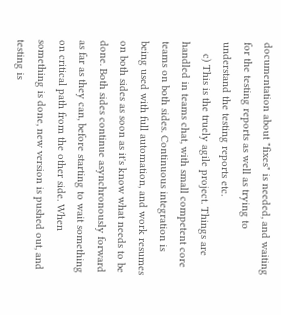documentation about "fixes" is needed, and waiting for the testing reports as well as trying to understand the testing reports etc.
    c) This is the truely agile project. Things are handled in teams chat, with small competent core teams on both sides. Continuous integration is being used with full automation, and work resumes on both sides as soon as it's know what needs to be done. Both sides continue asynchronously forward as far as they can, before starting to wait something on critical path from the other side. When something is done, new version is pushed out, and testing is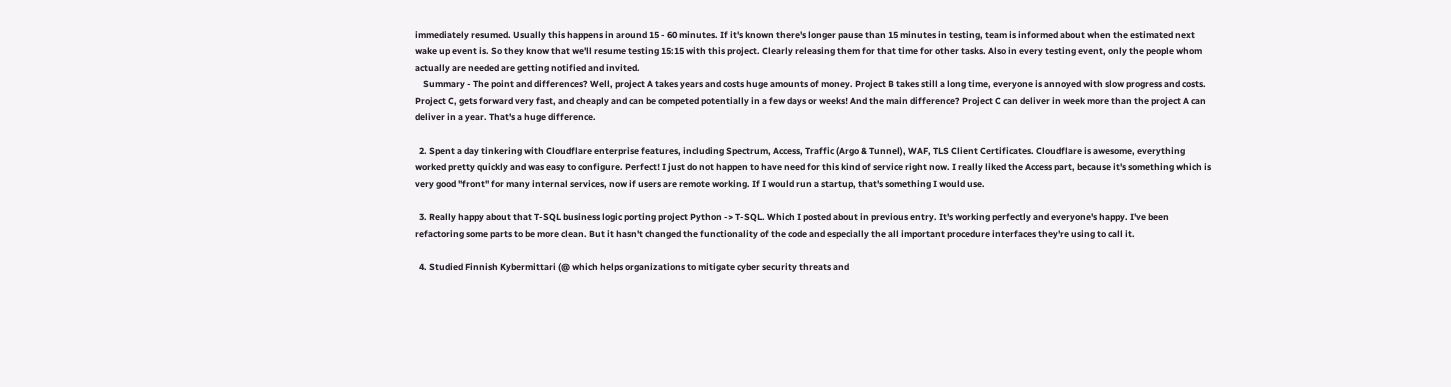immediately resumed. Usually this happens in around 15 - 60 minutes. If it's known there's longer pause than 15 minutes in testing, team is informed about when the estimated next wake up event is. So they know that we'll resume testing 15:15 with this project. Clearly releasing them for that time for other tasks. Also in every testing event, only the people whom actually are needed are getting notified and invited.
    Summary - The point and differences? Well, project A takes years and costs huge amounts of money. Project B takes still a long time, everyone is annoyed with slow progress and costs. Project C, gets forward very fast, and cheaply and can be competed potentially in a few days or weeks! And the main difference? Project C can deliver in week more than the project A can deliver in a year. That's a huge difference.

  2. Spent a day tinkering with Cloudflare enterprise features, including Spectrum, Access, Traffic (Argo & Tunnel), WAF, TLS Client Certificates. Cloudflare is awesome, everything worked pretty quickly and was easy to configure. Perfect! I just do not happen to have need for this kind of service right now. I really liked the Access part, because it's something which is very good "front" for many internal services, now if users are remote working. If I would run a startup, that's something I would use.

  3. Really happy about that T-SQL business logic porting project Python -> T-SQL. Which I posted about in previous entry. It's working perfectly and everyone's happy. I've been refactoring some parts to be more clean. But it hasn't changed the functionality of the code and especially the all important procedure interfaces they're using to call it.

  4. Studied Finnish Kybermittari (@ which helps organizations to mitigate cyber security threats and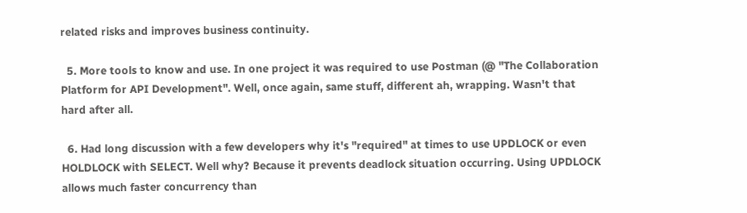related risks and improves business continuity.

  5. More tools to know and use. In one project it was required to use Postman (@ "The Collaboration Platform for API Development". Well, once again, same stuff, different ah, wrapping. Wasn't that hard after all.

  6. Had long discussion with a few developers why it's "required" at times to use UPDLOCK or even HOLDLOCK with SELECT. Well why? Because it prevents deadlock situation occurring. Using UPDLOCK allows much faster concurrency than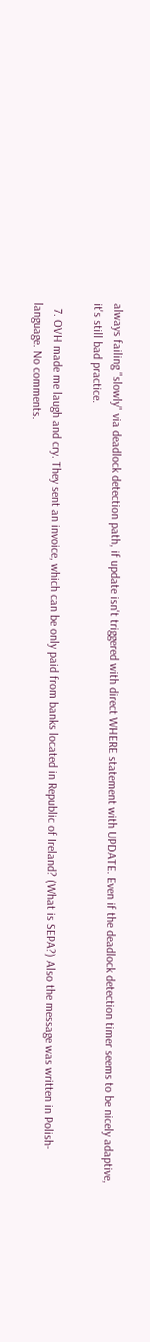always failing "slowly" via deadlock detection path, if update isn't triggered with direct WHERE statement with UPDATE. Even if the deadlock detection timer seems to be nicely adaptive, it's still bad practice.

  7. OVH made me laugh and cry. They sent an invoice, which can be only paid from banks located in Republic of Ireland? (What is SEPA?) Also the message was written in Polish-language. No comments.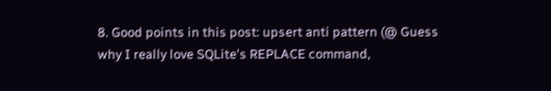8. Good points in this post: upsert anti pattern (@ Guess why I really love SQLite's REPLACE command,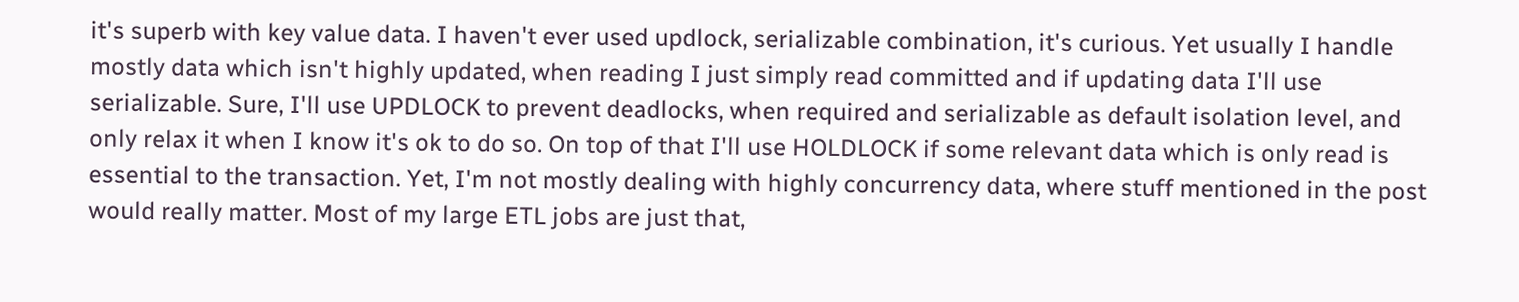it's superb with key value data. I haven't ever used updlock, serializable combination, it's curious. Yet usually I handle mostly data which isn't highly updated, when reading I just simply read committed and if updating data I'll use serializable. Sure, I'll use UPDLOCK to prevent deadlocks, when required and serializable as default isolation level, and only relax it when I know it's ok to do so. On top of that I'll use HOLDLOCK if some relevant data which is only read is essential to the transaction. Yet, I'm not mostly dealing with highly concurrency data, where stuff mentioned in the post would really matter. Most of my large ETL jobs are just that,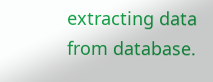extracting data from database.